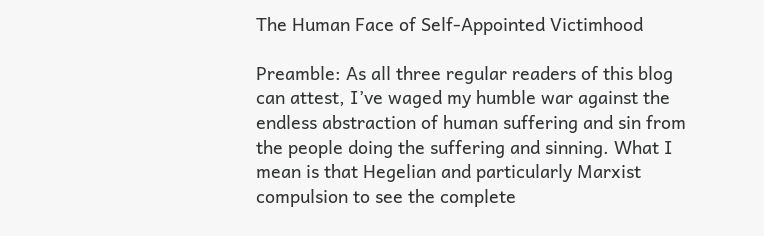The Human Face of Self-Appointed Victimhood

Preamble: As all three regular readers of this blog can attest, I’ve waged my humble war against the endless abstraction of human suffering and sin from the people doing the suffering and sinning. What I mean is that Hegelian and particularly Marxist compulsion to see the complete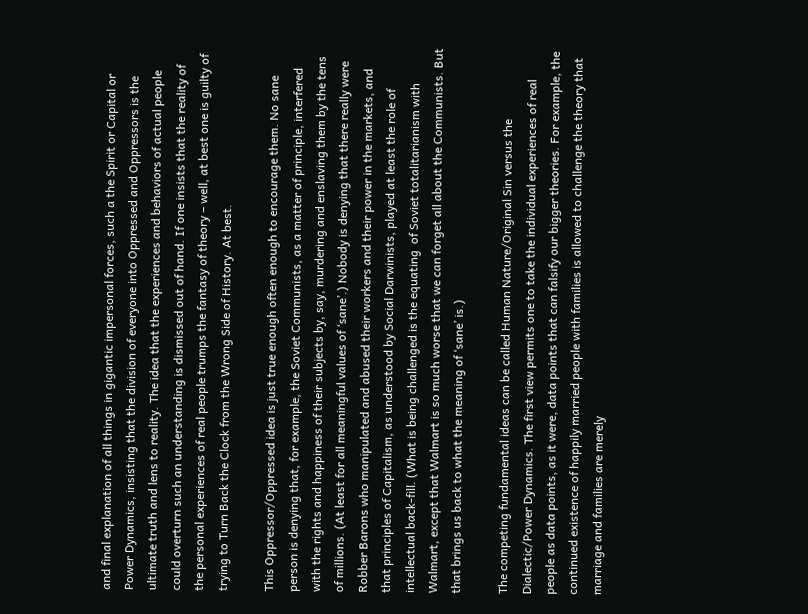and final explanation of all things in gigantic impersonal forces, such a the Spirit or Capital or Power Dynamics, insisting that the division of everyone into Oppressed and Oppressors is the ultimate truth and lens to reality. The idea that the experiences and behaviors of actual people could overturn such an understanding is dismissed out of hand. If one insists that the reality of the personal experiences of real people trumps the fantasy of theory – well, at best one is guilty of trying to Turn Back the Clock from the Wrong Side of History. At best.

This Oppressor/Oppressed idea is just true enough often enough to encourage them. No sane person is denying that, for example, the Soviet Communists, as a matter of principle, interfered with the rights and happiness of their subjects by, say, murdering and enslaving them by the tens of millions. (At least for all meaningful values of ‘sane’.) Nobody is denying that there really were Robber Barons who manipulated and abused their workers and their power in the markets, and that principles of Capitalism, as understood by Social Darwinists, played at least the role of intellectual back-fill. (What is being challenged is the equating  of Soviet totalitarianism with Walmart, except that Walmart is so much worse that we can forget all about the Communists. But that brings us back to what the meaning of ‘sane’ is.)

The competing fundamental ideas can be called Human Nature/Original Sin versus the Dialectic/Power Dynamics. The first view permits one to take the individual experiences of real people as data points, as it were, data points that can falsify our bigger theories. For example, the continued existence of happily married people with families is allowed to challenge the theory that marriage and families are merely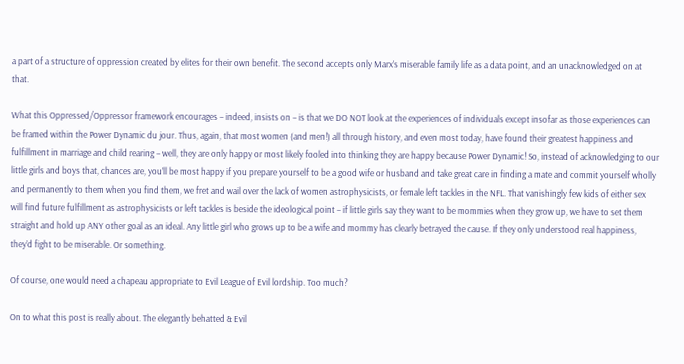a part of a structure of oppression created by elites for their own benefit. The second accepts only Marx’s miserable family life as a data point, and an unacknowledged on at that.

What this Oppressed/Oppressor framework encourages – indeed, insists on – is that we DO NOT look at the experiences of individuals except insofar as those experiences can be framed within the Power Dynamic du jour. Thus, again, that most women (and men!) all through history, and even most today, have found their greatest happiness and fulfillment in marriage and child rearing – well, they are only happy or most likely fooled into thinking they are happy because Power Dynamic! So, instead of acknowledging to our little girls and boys that, chances are, you’ll be most happy if you prepare yourself to be a good wife or husband and take great care in finding a mate and commit yourself wholly and permanently to them when you find them, we fret and wail over the lack of women astrophysicists, or female left tackles in the NFL. That vanishingly few kids of either sex will find future fulfillment as astrophysicists or left tackles is beside the ideological point – if little girls say they want to be mommies when they grow up, we have to set them straight and hold up ANY other goal as an ideal. Any little girl who grows up to be a wife and mommy has clearly betrayed the cause. If they only understood real happiness, they’d fight to be miserable. Or something.

Of course, one would need a chapeau appropriate to Evil League of Evil lordship. Too much?

On to what this post is really about. The elegantly behatted & Evil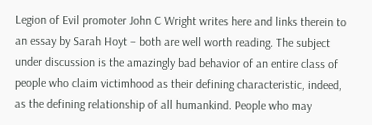Legion of Evil promoter John C Wright writes here and links therein to an essay by Sarah Hoyt – both are well worth reading. The subject under discussion is the amazingly bad behavior of an entire class of people who claim victimhood as their defining characteristic, indeed, as the defining relationship of all humankind. People who may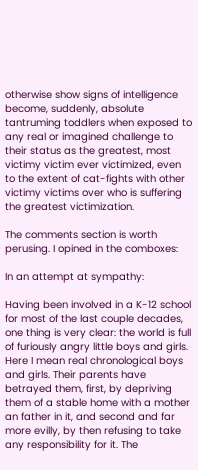otherwise show signs of intelligence become, suddenly, absolute tantruming toddlers when exposed to any real or imagined challenge to their status as the greatest, most victimy victim ever victimized, even to the extent of cat-fights with other victimy victims over who is suffering the greatest victimization.

The comments section is worth perusing. I opined in the comboxes:

In an attempt at sympathy:

Having been involved in a K-12 school for most of the last couple decades, one thing is very clear: the world is full of furiously angry little boys and girls. Here I mean real chronological boys and girls. Their parents have betrayed them, first, by depriving them of a stable home with a mother an father in it, and second and far more evilly, by then refusing to take any responsibility for it. The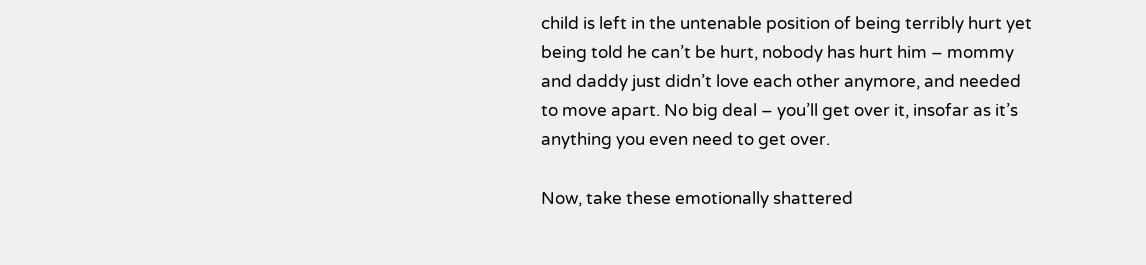child is left in the untenable position of being terribly hurt yet being told he can’t be hurt, nobody has hurt him – mommy and daddy just didn’t love each other anymore, and needed to move apart. No big deal – you’ll get over it, insofar as it’s anything you even need to get over.

Now, take these emotionally shattered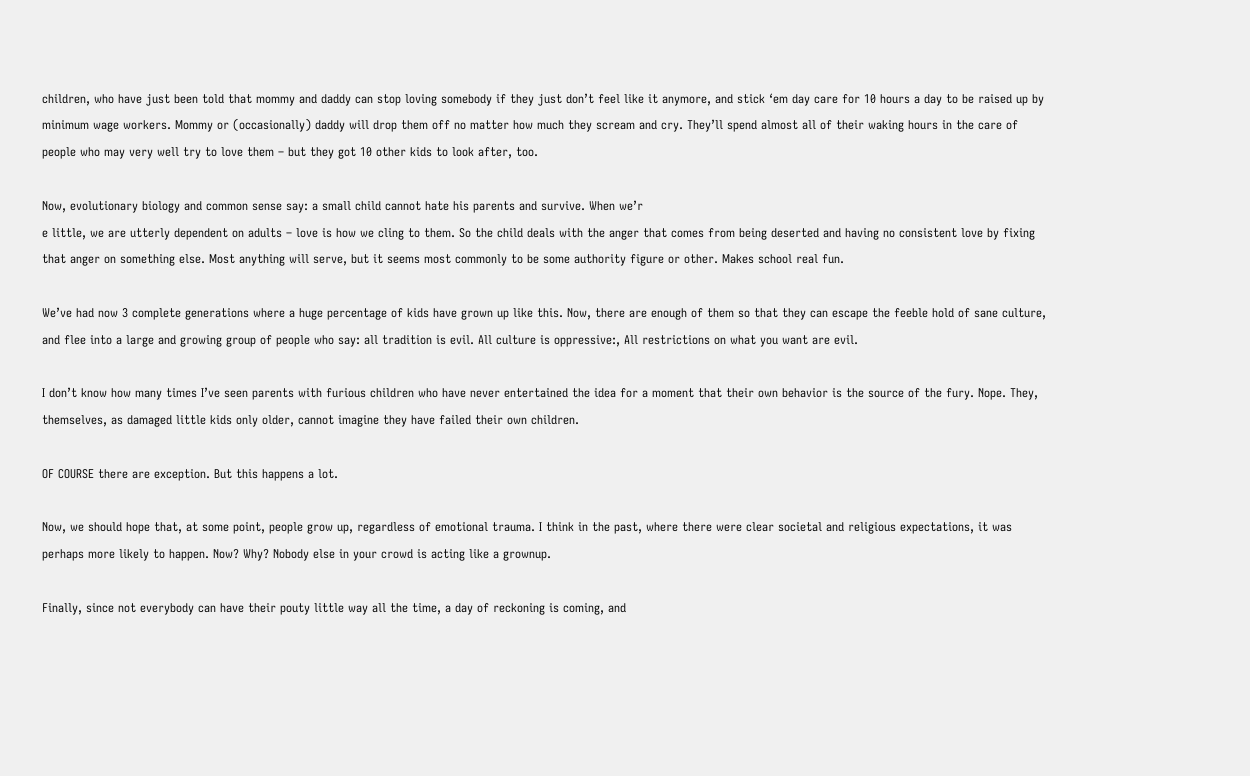children, who have just been told that mommy and daddy can stop loving somebody if they just don’t feel like it anymore, and stick ‘em day care for 10 hours a day to be raised up by minimum wage workers. Mommy or (occasionally) daddy will drop them off no matter how much they scream and cry. They’ll spend almost all of their waking hours in the care of people who may very well try to love them – but they got 10 other kids to look after, too.

Now, evolutionary biology and common sense say: a small child cannot hate his parents and survive. When we’r
e little, we are utterly dependent on adults – love is how we cling to them. So the child deals with the anger that comes from being deserted and having no consistent love by fixing that anger on something else. Most anything will serve, but it seems most commonly to be some authority figure or other. Makes school real fun.

We’ve had now 3 complete generations where a huge percentage of kids have grown up like this. Now, there are enough of them so that they can escape the feeble hold of sane culture, and flee into a large and growing group of people who say: all tradition is evil. All culture is oppressive:, All restrictions on what you want are evil.

I don’t know how many times I’ve seen parents with furious children who have never entertained the idea for a moment that their own behavior is the source of the fury. Nope. They, themselves, as damaged little kids only older, cannot imagine they have failed their own children.

OF COURSE there are exception. But this happens a lot.

Now, we should hope that, at some point, people grow up, regardless of emotional trauma. I think in the past, where there were clear societal and religious expectations, it was perhaps more likely to happen. Now? Why? Nobody else in your crowd is acting like a grownup.

Finally, since not everybody can have their pouty little way all the time, a day of reckoning is coming, and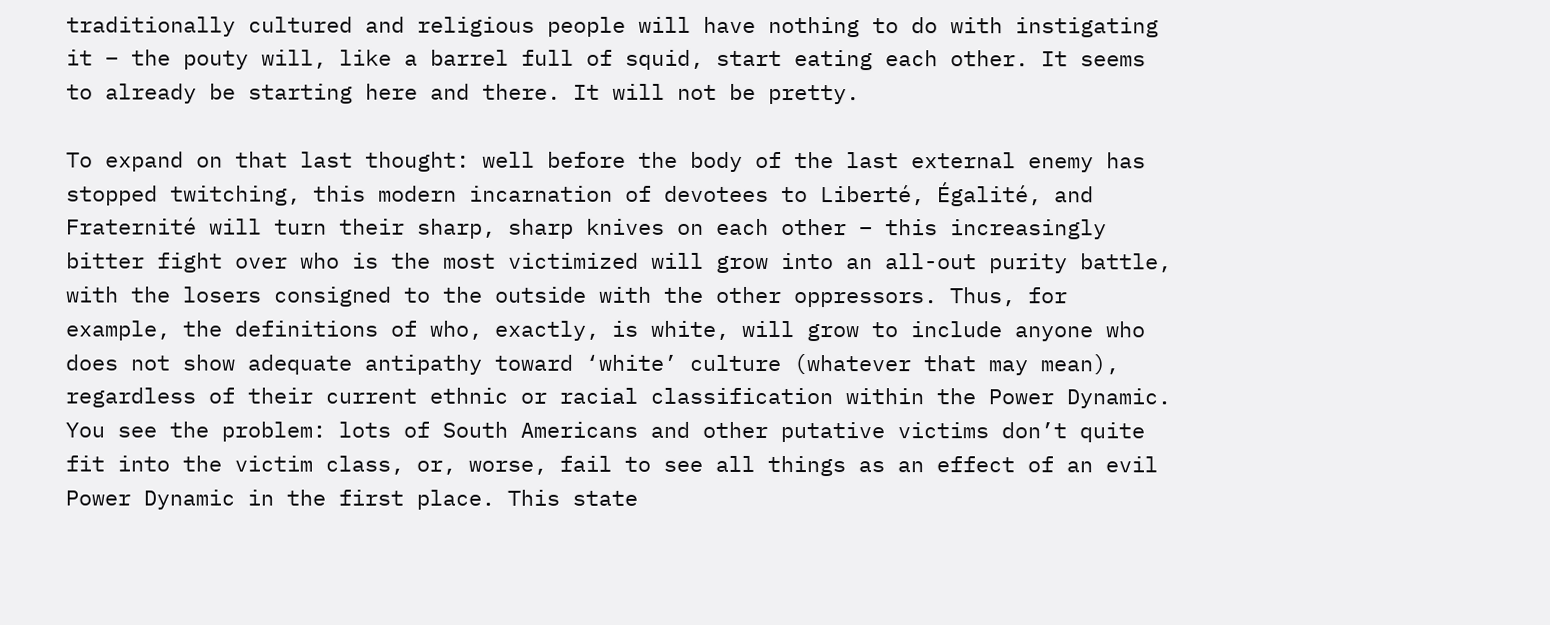traditionally cultured and religious people will have nothing to do with instigating it – the pouty will, like a barrel full of squid, start eating each other. It seems to already be starting here and there. It will not be pretty.

To expand on that last thought: well before the body of the last external enemy has stopped twitching, this modern incarnation of devotees to Liberté, Égalité, and Fraternité will turn their sharp, sharp knives on each other – this increasingly bitter fight over who is the most victimized will grow into an all-out purity battle, with the losers consigned to the outside with the other oppressors. Thus, for example, the definitions of who, exactly, is white, will grow to include anyone who does not show adequate antipathy toward ‘white’ culture (whatever that may mean), regardless of their current ethnic or racial classification within the Power Dynamic. You see the problem: lots of South Americans and other putative victims don’t quite fit into the victim class, or, worse, fail to see all things as an effect of an evil Power Dynamic in the first place. This state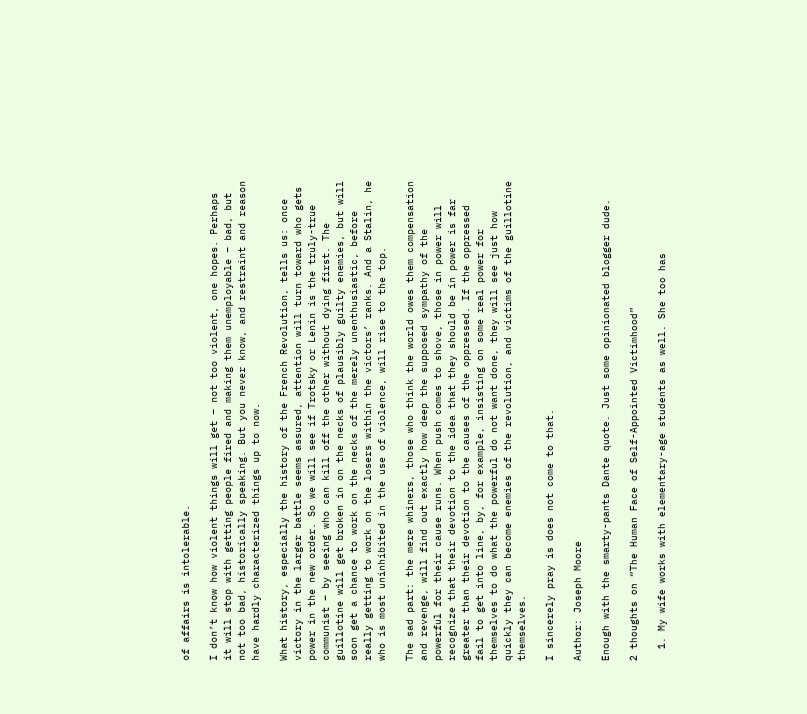of affairs is intolerable.

I don’t know how violent things will get – not too violent, one hopes. Perhaps it will stop with getting people fired and making them unemployable – bad, but not too bad, historically speaking. But you never know, and restraint and reason have hardly characterized things up to now.

What history, especially the history of the French Revolution, tells us: once victory in the larger battle seems assured, attention will turn toward who gets power in the new order. So we will see if Trotsky or Lenin is the truly-true communist – by seeing who can kill off the other without dying first. The guillotine will get broken in on the necks of plausibly guilty enemies, but will soon get a chance to work on the necks of the merely unenthusiastic, before really getting to work on the losers within the victors’ ranks. And a Stalin, he who is most uninhibited in the use of violence, will rise to the top.

The sad part: the mere whiners, those who think the world owes them compensation and revenge, will find out exactly how deep the supposed sympathy of the powerful for their cause runs. When push comes to shove, those in power will recognize that their devotion to the idea that they should be in power is far greater than their devotion to the causes of the oppressed. If the oppressed fail to get into line, by, for example, insisting on some real power for themselves to do what the powerful do not want done, they will see just how quickly they can become enemies of the revolution, and victims of the guillotine themselves.

I sincerely pray is does not come to that.

Author: Joseph Moore

Enough with the smarty-pants Dante quote. Just some opinionated blogger dude.

2 thoughts on “The Human Face of Self-Appointed Victimhood”

  1. My wife works with elementary-age students as well. She too has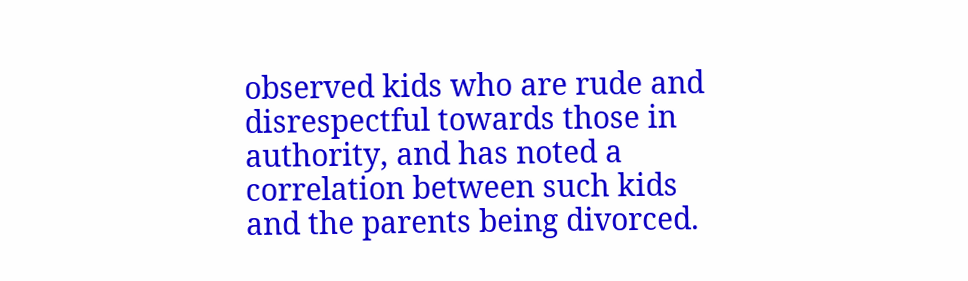observed kids who are rude and disrespectful towards those in authority, and has noted a correlation between such kids and the parents being divorced.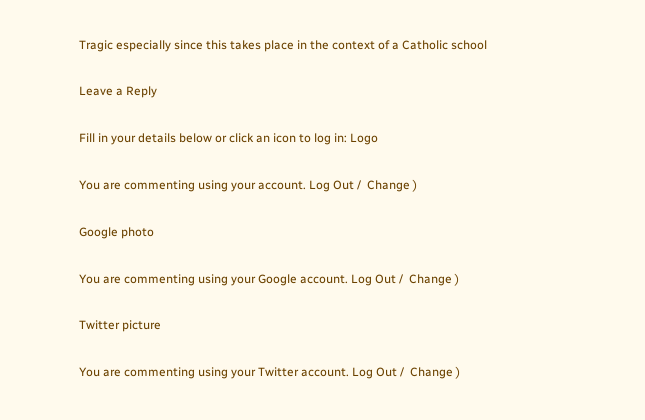Tragic especially since this takes place in the context of a Catholic school

Leave a Reply

Fill in your details below or click an icon to log in: Logo

You are commenting using your account. Log Out /  Change )

Google photo

You are commenting using your Google account. Log Out /  Change )

Twitter picture

You are commenting using your Twitter account. Log Out /  Change )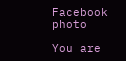Facebook photo

You are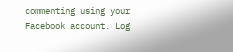commenting using your Facebook account. Log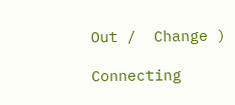Out /  Change )

Connecting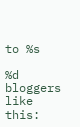to %s

%d bloggers like this: